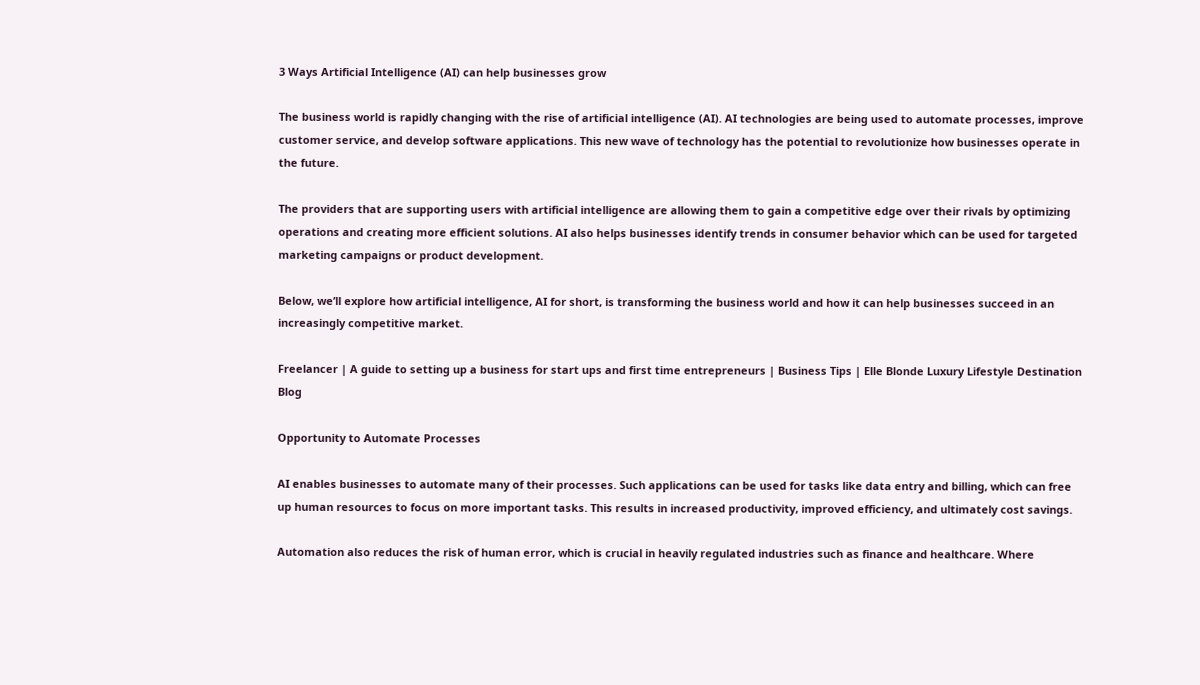3 Ways Artificial Intelligence (AI) can help businesses grow

The business world is rapidly changing with the rise of artificial intelligence (AI). AI technologies are being used to automate processes, improve customer service, and develop software applications. This new wave of technology has the potential to revolutionize how businesses operate in the future.

The providers that are supporting users with artificial intelligence are allowing them to gain a competitive edge over their rivals by optimizing operations and creating more efficient solutions. AI also helps businesses identify trends in consumer behavior which can be used for targeted marketing campaigns or product development.

Below, we’ll explore how artificial intelligence, AI for short, is transforming the business world and how it can help businesses succeed in an increasingly competitive market.

Freelancer | A guide to setting up a business for start ups and first time entrepreneurs | Business Tips | Elle Blonde Luxury Lifestyle Destination Blog

Opportunity to Automate Processes

AI enables businesses to automate many of their processes. Such applications can be used for tasks like data entry and billing, which can free up human resources to focus on more important tasks. This results in increased productivity, improved efficiency, and ultimately cost savings.

Automation also reduces the risk of human error, which is crucial in heavily regulated industries such as finance and healthcare. Where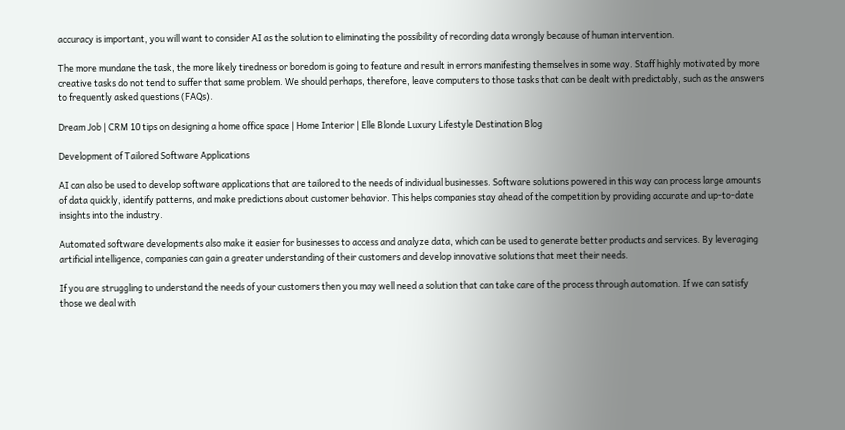accuracy is important, you will want to consider AI as the solution to eliminating the possibility of recording data wrongly because of human intervention.

The more mundane the task, the more likely tiredness or boredom is going to feature and result in errors manifesting themselves in some way. Staff highly motivated by more creative tasks do not tend to suffer that same problem. We should perhaps, therefore, leave computers to those tasks that can be dealt with predictably, such as the answers to frequently asked questions (FAQs).

Dream Job | CRM 10 tips on designing a home office space | Home Interior | Elle Blonde Luxury Lifestyle Destination Blog

Development of Tailored Software Applications

AI can also be used to develop software applications that are tailored to the needs of individual businesses. Software solutions powered in this way can process large amounts of data quickly, identify patterns, and make predictions about customer behavior. This helps companies stay ahead of the competition by providing accurate and up-to-date insights into the industry.

Automated software developments also make it easier for businesses to access and analyze data, which can be used to generate better products and services. By leveraging artificial intelligence, companies can gain a greater understanding of their customers and develop innovative solutions that meet their needs.

If you are struggling to understand the needs of your customers then you may well need a solution that can take care of the process through automation. If we can satisfy those we deal with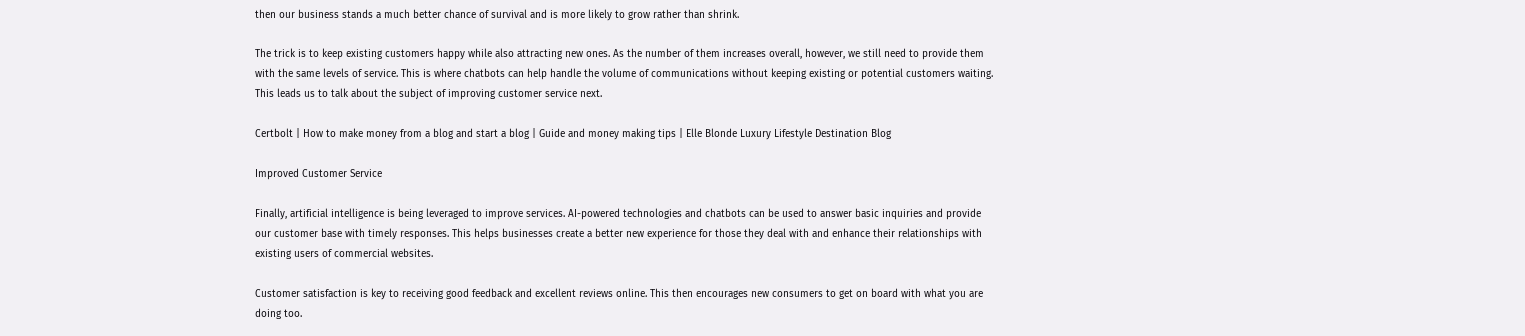then our business stands a much better chance of survival and is more likely to grow rather than shrink.

The trick is to keep existing customers happy while also attracting new ones. As the number of them increases overall, however, we still need to provide them with the same levels of service. This is where chatbots can help handle the volume of communications without keeping existing or potential customers waiting. This leads us to talk about the subject of improving customer service next.

Certbolt | How to make money from a blog and start a blog | Guide and money making tips | Elle Blonde Luxury Lifestyle Destination Blog

Improved Customer Service

Finally, artificial intelligence is being leveraged to improve services. AI-powered technologies and chatbots can be used to answer basic inquiries and provide our customer base with timely responses. This helps businesses create a better new experience for those they deal with and enhance their relationships with existing users of commercial websites.

Customer satisfaction is key to receiving good feedback and excellent reviews online. This then encourages new consumers to get on board with what you are doing too.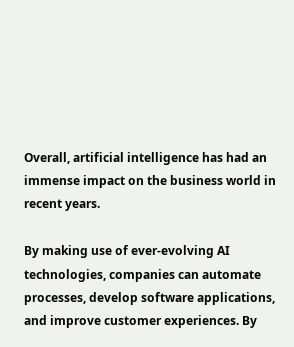Overall, artificial intelligence has had an immense impact on the business world in recent years.

By making use of ever-evolving AI technologies, companies can automate processes, develop software applications, and improve customer experiences. By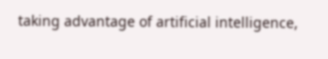taking advantage of artificial intelligence,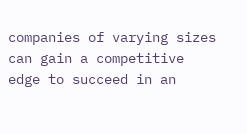companies of varying sizes can gain a competitive edge to succeed in an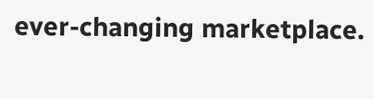ever-changing marketplace.